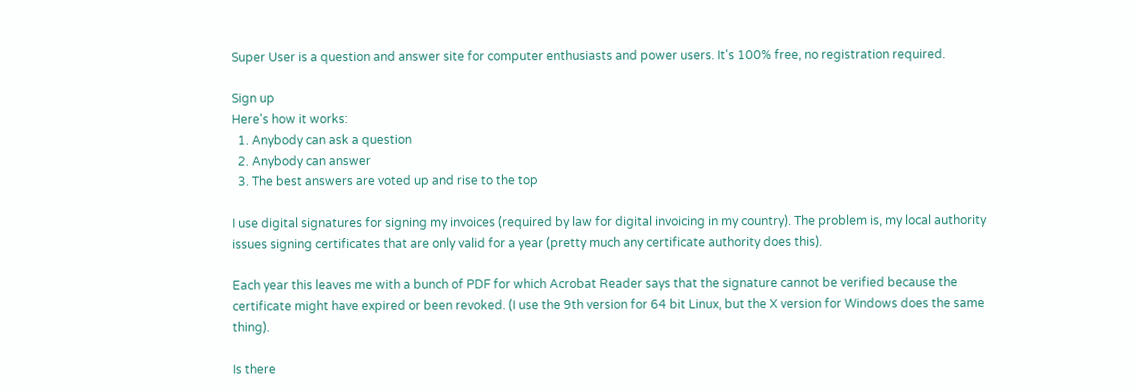Super User is a question and answer site for computer enthusiasts and power users. It's 100% free, no registration required.

Sign up
Here's how it works:
  1. Anybody can ask a question
  2. Anybody can answer
  3. The best answers are voted up and rise to the top

I use digital signatures for signing my invoices (required by law for digital invoicing in my country). The problem is, my local authority issues signing certificates that are only valid for a year (pretty much any certificate authority does this).

Each year this leaves me with a bunch of PDF for which Acrobat Reader says that the signature cannot be verified because the certificate might have expired or been revoked. (I use the 9th version for 64 bit Linux, but the X version for Windows does the same thing).

Is there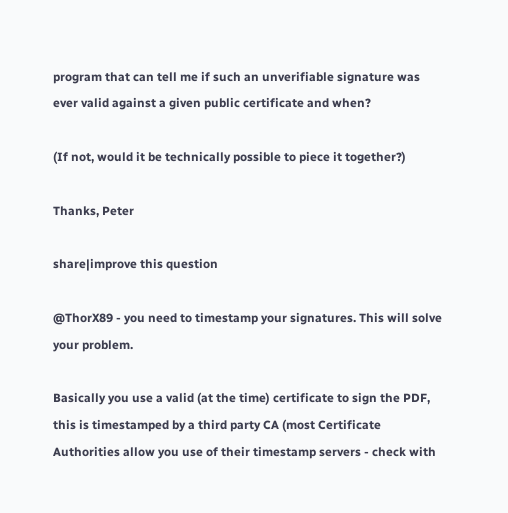program that can tell me if such an unverifiable signature was ever valid against a given public certificate and when?

(If not, would it be technically possible to piece it together?)

Thanks, Peter

share|improve this question

@ThorX89 - you need to timestamp your signatures. This will solve your problem.

Basically you use a valid (at the time) certificate to sign the PDF, this is timestamped by a third party CA (most Certificate Authorities allow you use of their timestamp servers - check with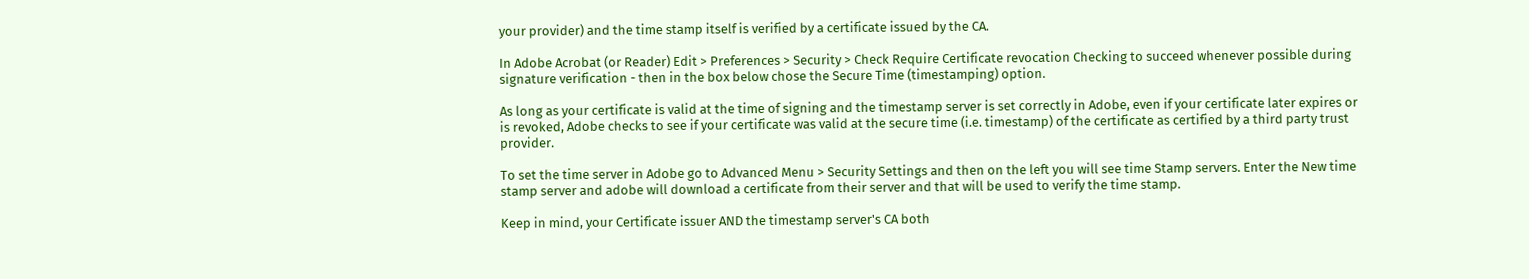your provider) and the time stamp itself is verified by a certificate issued by the CA.

In Adobe Acrobat (or Reader) Edit > Preferences > Security > Check Require Certificate revocation Checking to succeed whenever possible during signature verification - then in the box below chose the Secure Time (timestamping) option.

As long as your certificate is valid at the time of signing and the timestamp server is set correctly in Adobe, even if your certificate later expires or is revoked, Adobe checks to see if your certificate was valid at the secure time (i.e. timestamp) of the certificate as certified by a third party trust provider.

To set the time server in Adobe go to Advanced Menu > Security Settings and then on the left you will see time Stamp servers. Enter the New time stamp server and adobe will download a certificate from their server and that will be used to verify the time stamp.

Keep in mind, your Certificate issuer AND the timestamp server's CA both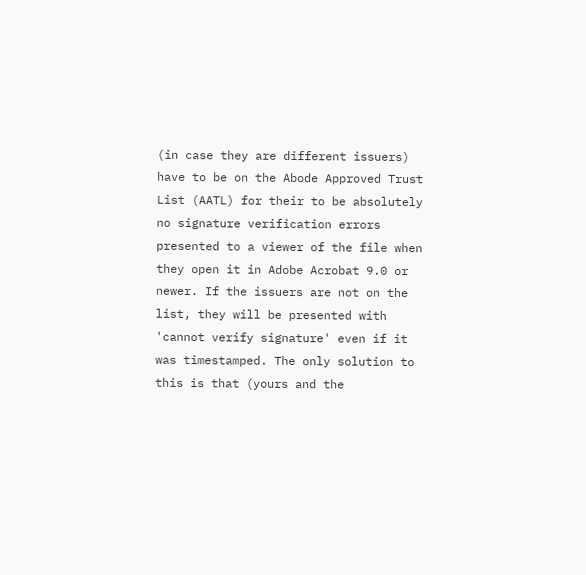(in case they are different issuers) have to be on the Abode Approved Trust List (AATL) for their to be absolutely no signature verification errors presented to a viewer of the file when they open it in Adobe Acrobat 9.0 or newer. If the issuers are not on the list, they will be presented with 'cannot verify signature' even if it was timestamped. The only solution to this is that (yours and the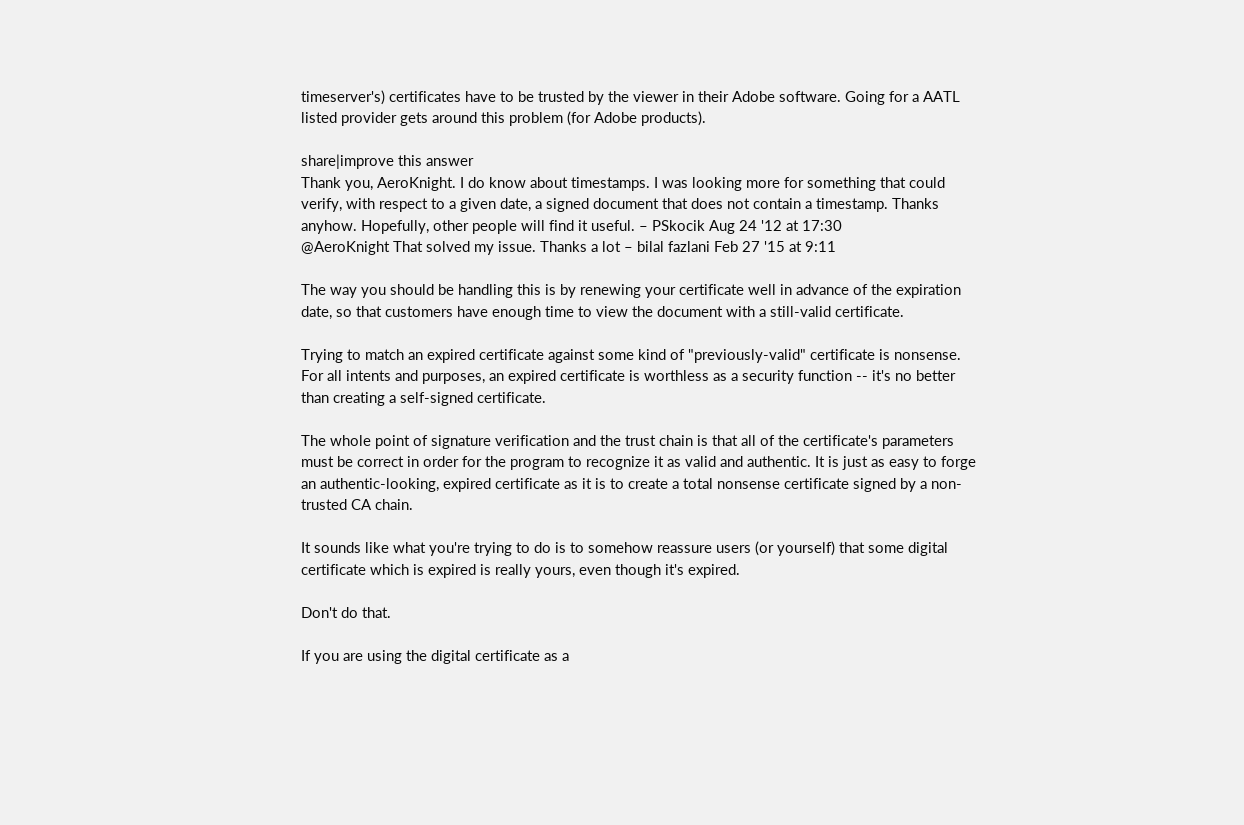timeserver's) certificates have to be trusted by the viewer in their Adobe software. Going for a AATL listed provider gets around this problem (for Adobe products).

share|improve this answer
Thank you, AeroKnight. I do know about timestamps. I was looking more for something that could verify, with respect to a given date, a signed document that does not contain a timestamp. Thanks anyhow. Hopefully, other people will find it useful. – PSkocik Aug 24 '12 at 17:30
@AeroKnight That solved my issue. Thanks a lot – bilal fazlani Feb 27 '15 at 9:11

The way you should be handling this is by renewing your certificate well in advance of the expiration date, so that customers have enough time to view the document with a still-valid certificate.

Trying to match an expired certificate against some kind of "previously-valid" certificate is nonsense. For all intents and purposes, an expired certificate is worthless as a security function -- it's no better than creating a self-signed certificate.

The whole point of signature verification and the trust chain is that all of the certificate's parameters must be correct in order for the program to recognize it as valid and authentic. It is just as easy to forge an authentic-looking, expired certificate as it is to create a total nonsense certificate signed by a non-trusted CA chain.

It sounds like what you're trying to do is to somehow reassure users (or yourself) that some digital certificate which is expired is really yours, even though it's expired.

Don't do that.

If you are using the digital certificate as a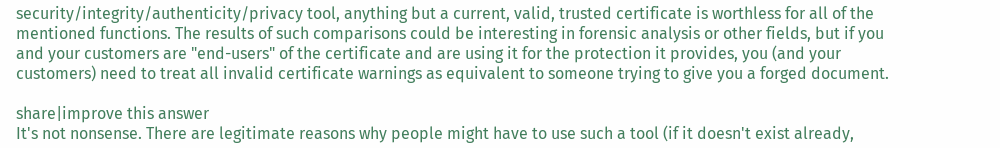security/integrity/authenticity/privacy tool, anything but a current, valid, trusted certificate is worthless for all of the mentioned functions. The results of such comparisons could be interesting in forensic analysis or other fields, but if you and your customers are "end-users" of the certificate and are using it for the protection it provides, you (and your customers) need to treat all invalid certificate warnings as equivalent to someone trying to give you a forged document.

share|improve this answer
It's not nonsense. There are legitimate reasons why people might have to use such a tool (if it doesn't exist already,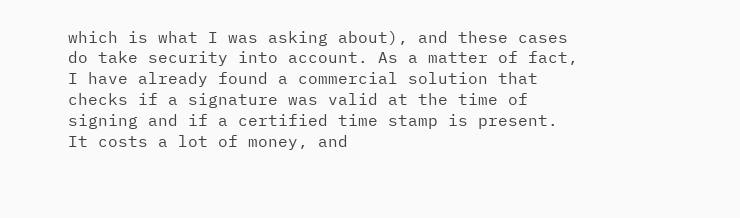which is what I was asking about), and these cases do take security into account. As a matter of fact, I have already found a commercial solution that checks if a signature was valid at the time of signing and if a certified time stamp is present. It costs a lot of money, and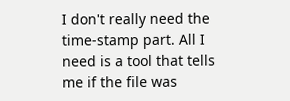I don't really need the time-stamp part. All I need is a tool that tells me if the file was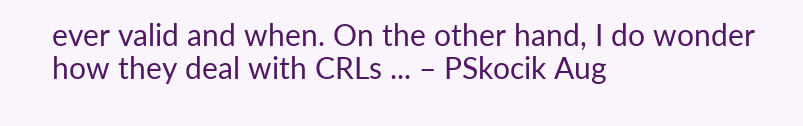ever valid and when. On the other hand, I do wonder how they deal with CRLs ... – PSkocik Aug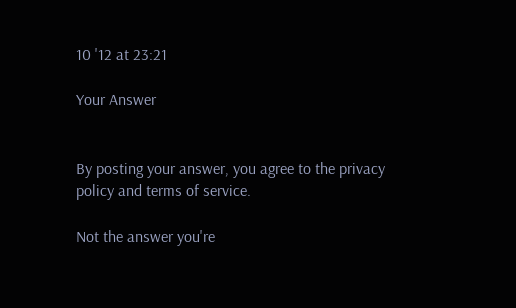10 '12 at 23:21

Your Answer


By posting your answer, you agree to the privacy policy and terms of service.

Not the answer you're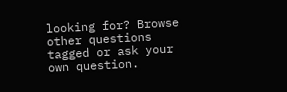looking for? Browse other questions tagged or ask your own question.